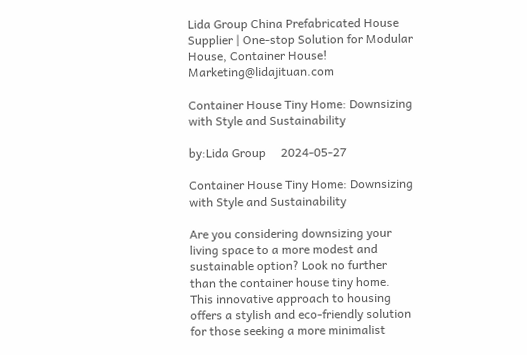Lida Group China Prefabricated House Supplier | One-stop Solution for Modular House, Container House!     Marketing@lidajituan.com

Container House Tiny Home: Downsizing with Style and Sustainability

by:Lida Group     2024-05-27

Container House Tiny Home: Downsizing with Style and Sustainability

Are you considering downsizing your living space to a more modest and sustainable option? Look no further than the container house tiny home. This innovative approach to housing offers a stylish and eco-friendly solution for those seeking a more minimalist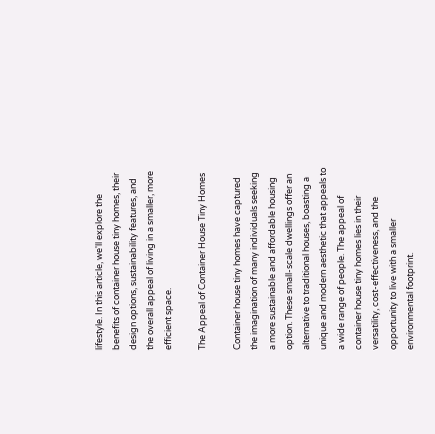lifestyle. In this article, we'll explore the benefits of container house tiny homes, their design options, sustainability features, and the overall appeal of living in a smaller, more efficient space.

The Appeal of Container House Tiny Homes

Container house tiny homes have captured the imagination of many individuals seeking a more sustainable and affordable housing option. These small-scale dwellings offer an alternative to traditional houses, boasting a unique and modern aesthetic that appeals to a wide range of people. The appeal of container house tiny homes lies in their versatility, cost-effectiveness, and the opportunity to live with a smaller environmental footprint.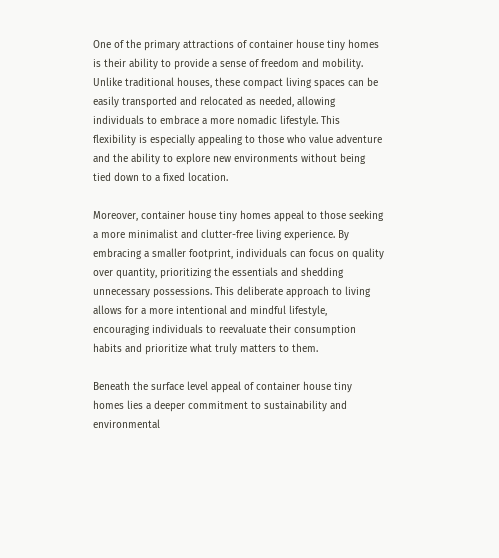One of the primary attractions of container house tiny homes is their ability to provide a sense of freedom and mobility. Unlike traditional houses, these compact living spaces can be easily transported and relocated as needed, allowing individuals to embrace a more nomadic lifestyle. This flexibility is especially appealing to those who value adventure and the ability to explore new environments without being tied down to a fixed location.

Moreover, container house tiny homes appeal to those seeking a more minimalist and clutter-free living experience. By embracing a smaller footprint, individuals can focus on quality over quantity, prioritizing the essentials and shedding unnecessary possessions. This deliberate approach to living allows for a more intentional and mindful lifestyle, encouraging individuals to reevaluate their consumption habits and prioritize what truly matters to them.

Beneath the surface level appeal of container house tiny homes lies a deeper commitment to sustainability and environmental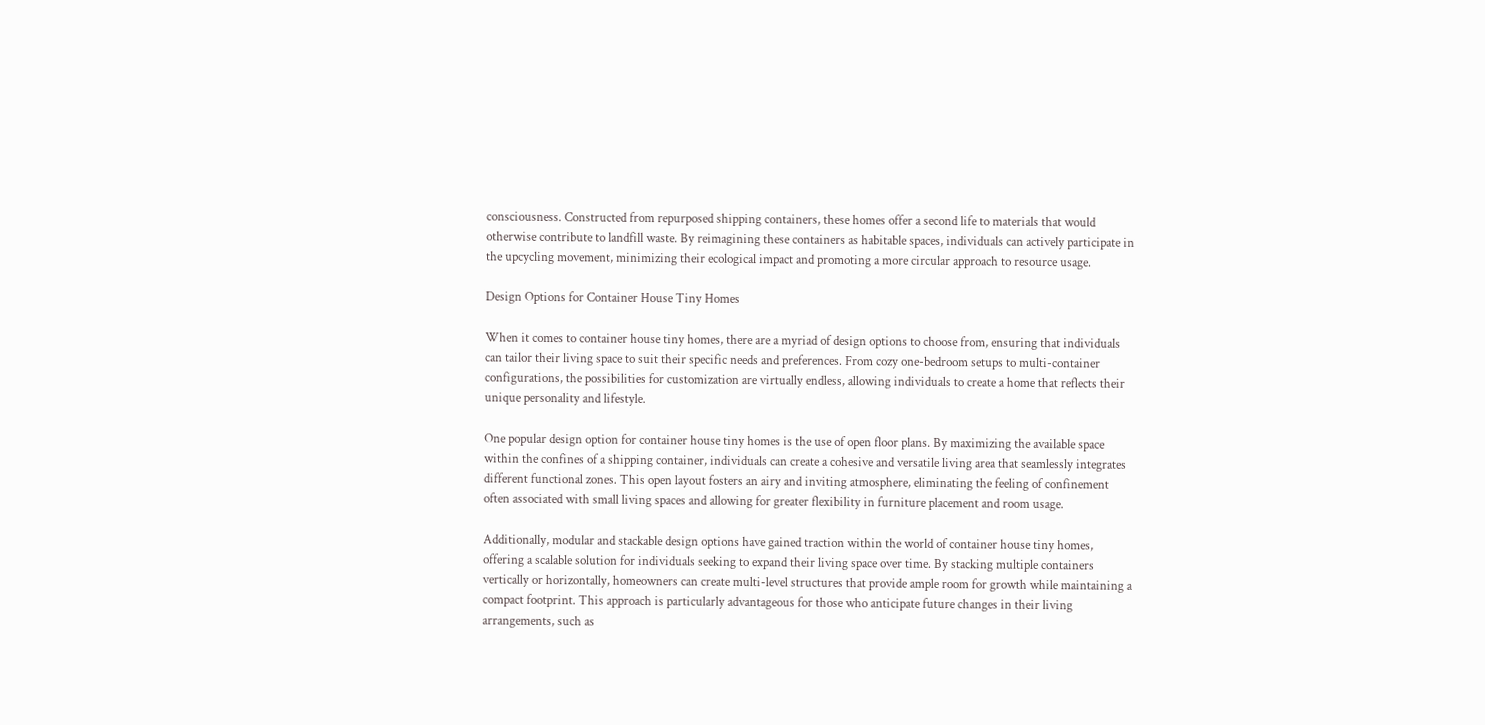consciousness. Constructed from repurposed shipping containers, these homes offer a second life to materials that would otherwise contribute to landfill waste. By reimagining these containers as habitable spaces, individuals can actively participate in the upcycling movement, minimizing their ecological impact and promoting a more circular approach to resource usage.

Design Options for Container House Tiny Homes

When it comes to container house tiny homes, there are a myriad of design options to choose from, ensuring that individuals can tailor their living space to suit their specific needs and preferences. From cozy one-bedroom setups to multi-container configurations, the possibilities for customization are virtually endless, allowing individuals to create a home that reflects their unique personality and lifestyle.

One popular design option for container house tiny homes is the use of open floor plans. By maximizing the available space within the confines of a shipping container, individuals can create a cohesive and versatile living area that seamlessly integrates different functional zones. This open layout fosters an airy and inviting atmosphere, eliminating the feeling of confinement often associated with small living spaces and allowing for greater flexibility in furniture placement and room usage.

Additionally, modular and stackable design options have gained traction within the world of container house tiny homes, offering a scalable solution for individuals seeking to expand their living space over time. By stacking multiple containers vertically or horizontally, homeowners can create multi-level structures that provide ample room for growth while maintaining a compact footprint. This approach is particularly advantageous for those who anticipate future changes in their living arrangements, such as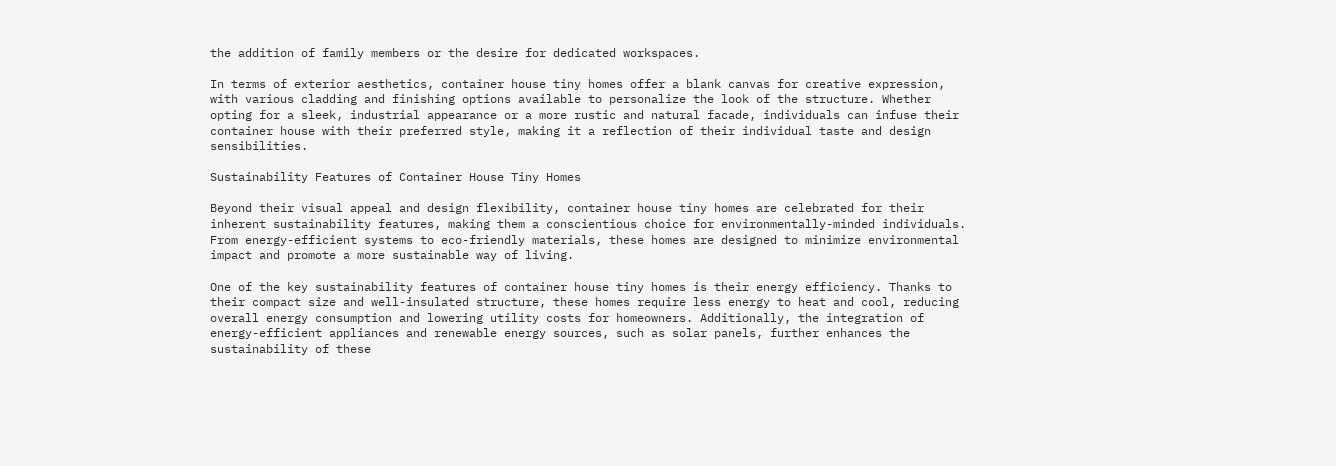the addition of family members or the desire for dedicated workspaces.

In terms of exterior aesthetics, container house tiny homes offer a blank canvas for creative expression, with various cladding and finishing options available to personalize the look of the structure. Whether opting for a sleek, industrial appearance or a more rustic and natural facade, individuals can infuse their container house with their preferred style, making it a reflection of their individual taste and design sensibilities.

Sustainability Features of Container House Tiny Homes

Beyond their visual appeal and design flexibility, container house tiny homes are celebrated for their inherent sustainability features, making them a conscientious choice for environmentally-minded individuals. From energy-efficient systems to eco-friendly materials, these homes are designed to minimize environmental impact and promote a more sustainable way of living.

One of the key sustainability features of container house tiny homes is their energy efficiency. Thanks to their compact size and well-insulated structure, these homes require less energy to heat and cool, reducing overall energy consumption and lowering utility costs for homeowners. Additionally, the integration of energy-efficient appliances and renewable energy sources, such as solar panels, further enhances the sustainability of these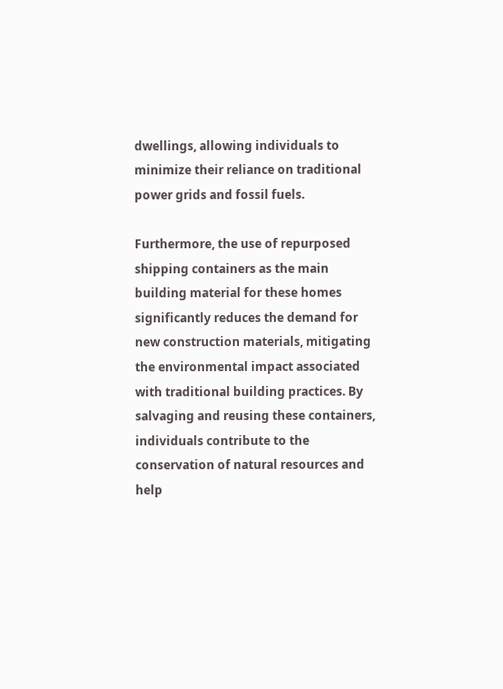dwellings, allowing individuals to minimize their reliance on traditional power grids and fossil fuels.

Furthermore, the use of repurposed shipping containers as the main building material for these homes significantly reduces the demand for new construction materials, mitigating the environmental impact associated with traditional building practices. By salvaging and reusing these containers, individuals contribute to the conservation of natural resources and help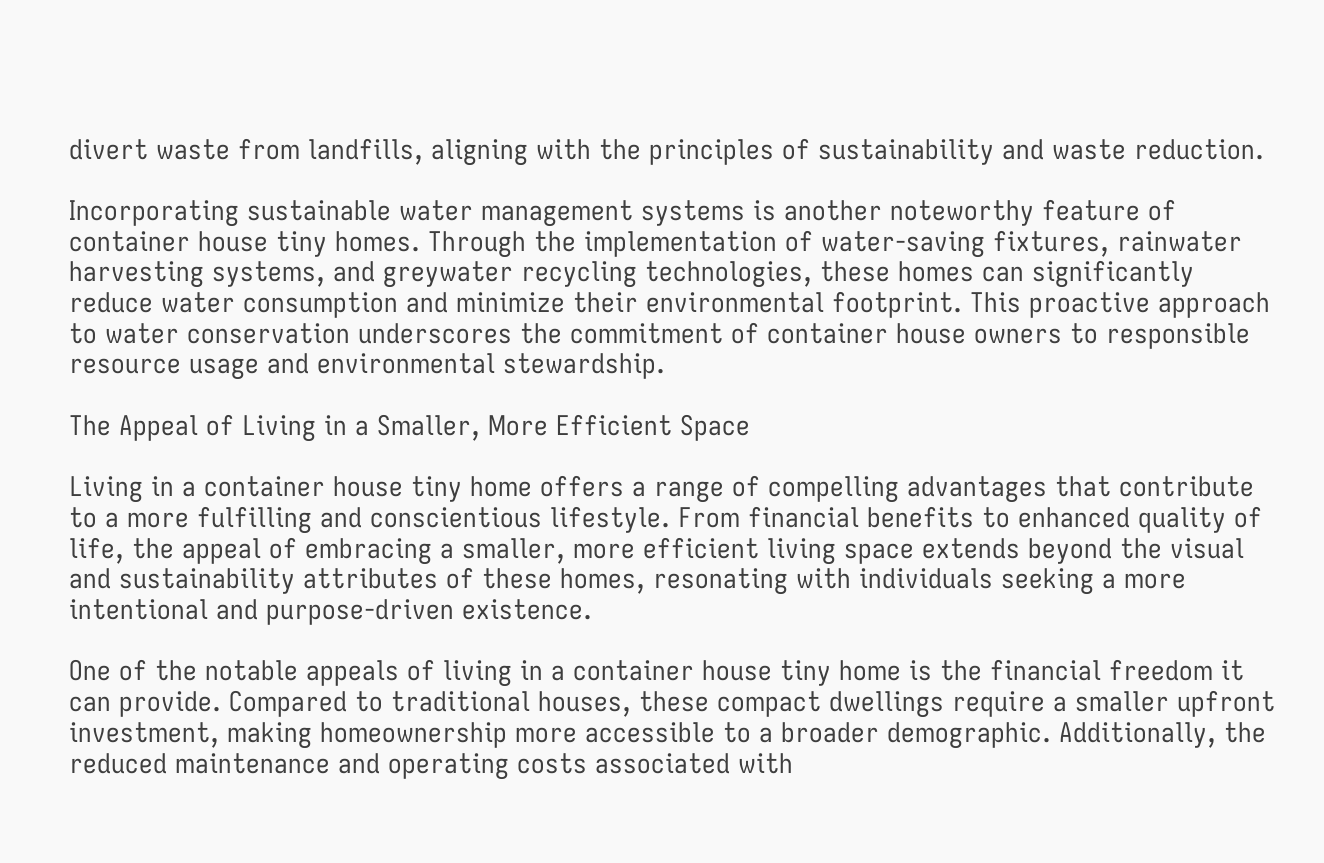divert waste from landfills, aligning with the principles of sustainability and waste reduction.

Incorporating sustainable water management systems is another noteworthy feature of container house tiny homes. Through the implementation of water-saving fixtures, rainwater harvesting systems, and greywater recycling technologies, these homes can significantly reduce water consumption and minimize their environmental footprint. This proactive approach to water conservation underscores the commitment of container house owners to responsible resource usage and environmental stewardship.

The Appeal of Living in a Smaller, More Efficient Space

Living in a container house tiny home offers a range of compelling advantages that contribute to a more fulfilling and conscientious lifestyle. From financial benefits to enhanced quality of life, the appeal of embracing a smaller, more efficient living space extends beyond the visual and sustainability attributes of these homes, resonating with individuals seeking a more intentional and purpose-driven existence.

One of the notable appeals of living in a container house tiny home is the financial freedom it can provide. Compared to traditional houses, these compact dwellings require a smaller upfront investment, making homeownership more accessible to a broader demographic. Additionally, the reduced maintenance and operating costs associated with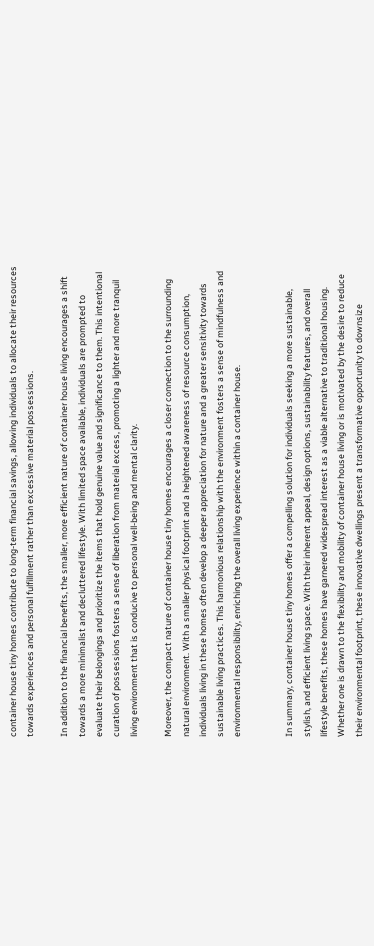container house tiny homes contribute to long-term financial savings, allowing individuals to allocate their resources towards experiences and personal fulfillment rather than excessive material possessions.

In addition to the financial benefits, the smaller, more efficient nature of container house living encourages a shift towards a more minimalist and decluttered lifestyle. With limited space available, individuals are prompted to evaluate their belongings and prioritize the items that hold genuine value and significance to them. This intentional curation of possessions fosters a sense of liberation from material excess, promoting a lighter and more tranquil living environment that is conducive to personal well-being and mental clarity.

Moreover, the compact nature of container house tiny homes encourages a closer connection to the surrounding natural environment. With a smaller physical footprint and a heightened awareness of resource consumption, individuals living in these homes often develop a deeper appreciation for nature and a greater sensitivity towards sustainable living practices. This harmonious relationship with the environment fosters a sense of mindfulness and environmental responsibility, enriching the overall living experience within a container house.


In summary, container house tiny homes offer a compelling solution for individuals seeking a more sustainable, stylish, and efficient living space. With their inherent appeal, design options, sustainability features, and overall lifestyle benefits, these homes have garnered widespread interest as a viable alternative to traditional housing. Whether one is drawn to the flexibility and mobility of container house living or is motivated by the desire to reduce their environmental footprint, these innovative dwellings present a transformative opportunity to downsize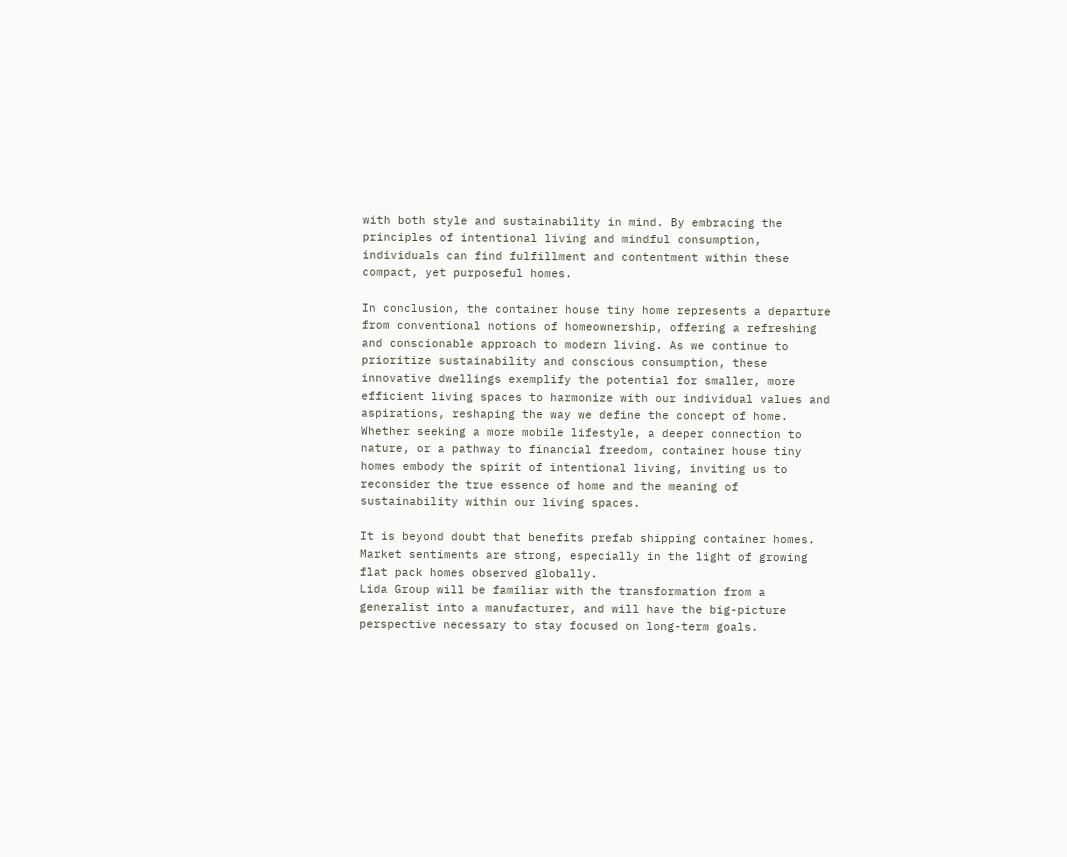with both style and sustainability in mind. By embracing the principles of intentional living and mindful consumption, individuals can find fulfillment and contentment within these compact, yet purposeful homes.

In conclusion, the container house tiny home represents a departure from conventional notions of homeownership, offering a refreshing and conscionable approach to modern living. As we continue to prioritize sustainability and conscious consumption, these innovative dwellings exemplify the potential for smaller, more efficient living spaces to harmonize with our individual values and aspirations, reshaping the way we define the concept of home. Whether seeking a more mobile lifestyle, a deeper connection to nature, or a pathway to financial freedom, container house tiny homes embody the spirit of intentional living, inviting us to reconsider the true essence of home and the meaning of sustainability within our living spaces.

It is beyond doubt that benefits prefab shipping container homes. Market sentiments are strong, especially in the light of growing flat pack homes observed globally.
Lida Group will be familiar with the transformation from a generalist into a manufacturer, and will have the big-picture perspective necessary to stay focused on long-term goals.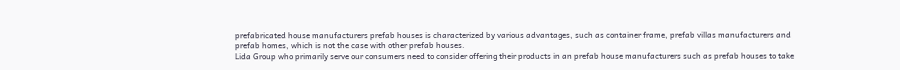prefabricated house manufacturers prefab houses is characterized by various advantages, such as container frame, prefab villas manufacturers and prefab homes, which is not the case with other prefab houses.
Lida Group who primarily serve our consumers need to consider offering their products in an prefab house manufacturers such as prefab houses to take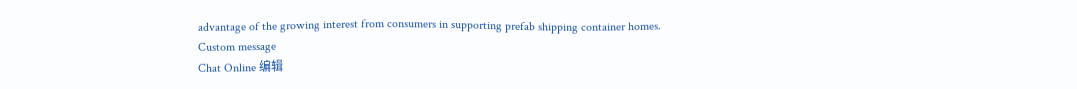advantage of the growing interest from consumers in supporting prefab shipping container homes.
Custom message
Chat Online 编辑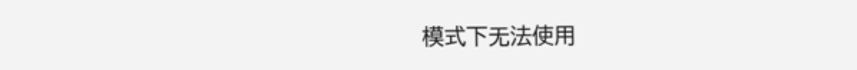模式下无法使用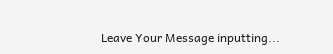Leave Your Message inputting...